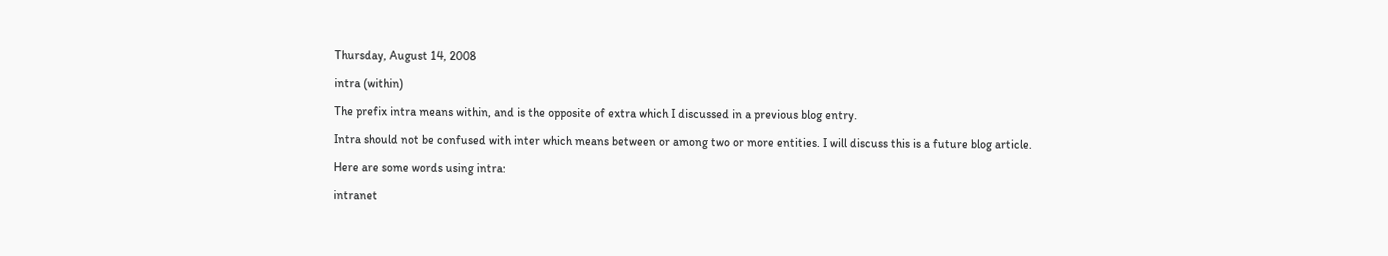Thursday, August 14, 2008

intra (within)

The prefix intra means within, and is the opposite of extra which I discussed in a previous blog entry.

Intra should not be confused with inter which means between or among two or more entities. I will discuss this is a future blog article.

Here are some words using intra:

intranet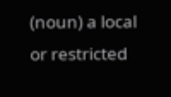(noun) a local or restricted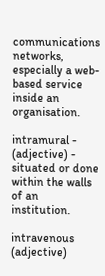communications networks, especially a web-based service inside an organisation.

intramural - (adjective) - situated or done within the walls of an institution.

intravenous (adjective)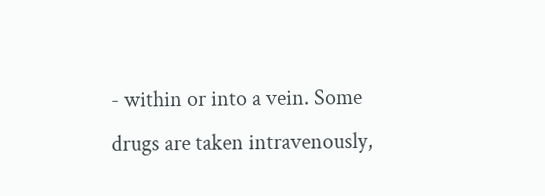- within or into a vein. Some drugs are taken intravenously,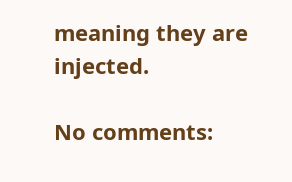meaning they are injected.

No comments: